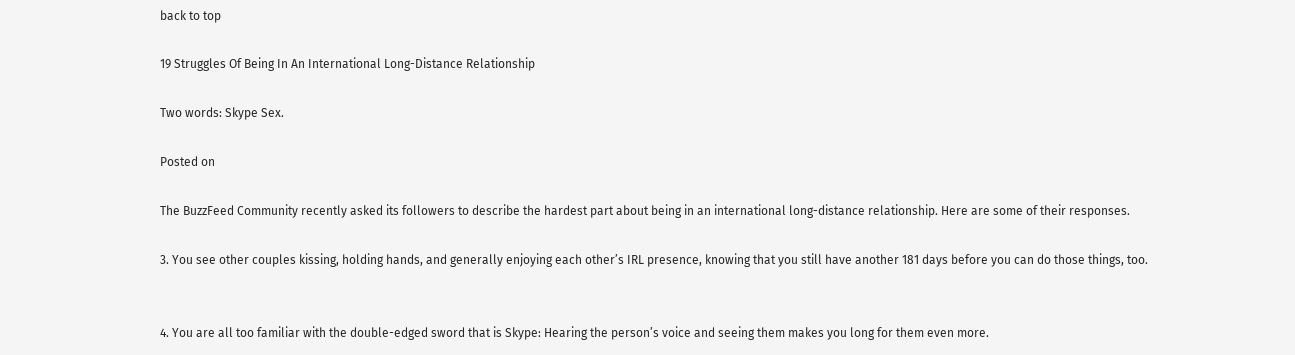back to top

19 Struggles Of Being In An International Long-Distance Relationship

Two words: Skype Sex.

Posted on

The BuzzFeed Community recently asked its followers to describe the hardest part about being in an international long-distance relationship. Here are some of their responses.

3. You see other couples kissing, holding hands, and generally enjoying each other’s IRL presence, knowing that you still have another 181 days before you can do those things, too.


4. You are all too familiar with the double-edged sword that is Skype: Hearing the person’s voice and seeing them makes you long for them even more.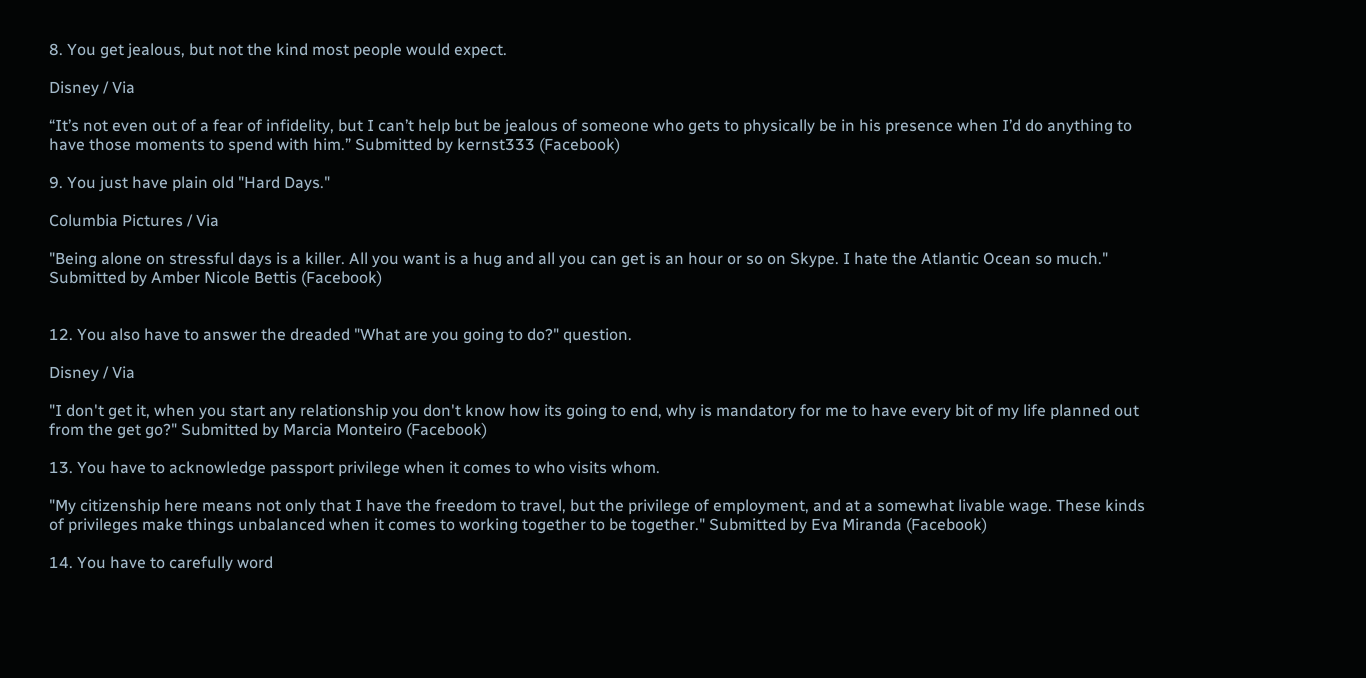8. You get jealous, but not the kind most people would expect.

Disney / Via

“It’s not even out of a fear of infidelity, but I can’t help but be jealous of someone who gets to physically be in his presence when I’d do anything to have those moments to spend with him.” Submitted by kernst333 (Facebook)

9. You just have plain old "Hard Days."

Columbia Pictures / Via

"Being alone on stressful days is a killer. All you want is a hug and all you can get is an hour or so on Skype. I hate the Atlantic Ocean so much." Submitted by Amber Nicole Bettis (Facebook)


12. You also have to answer the dreaded "What are you going to do?" question.

Disney / Via

"I don't get it, when you start any relationship you don't know how its going to end, why is mandatory for me to have every bit of my life planned out from the get go?" Submitted by Marcia Monteiro (Facebook)

13. You have to acknowledge passport privilege when it comes to who visits whom.

"My citizenship here means not only that I have the freedom to travel, but the privilege of employment, and at a somewhat livable wage. These kinds of privileges make things unbalanced when it comes to working together to be together." Submitted by Eva Miranda (Facebook)

14. You have to carefully word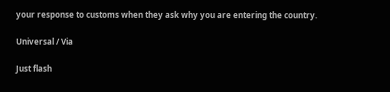your response to customs when they ask why you are entering the country.

Universal / Via

Just flash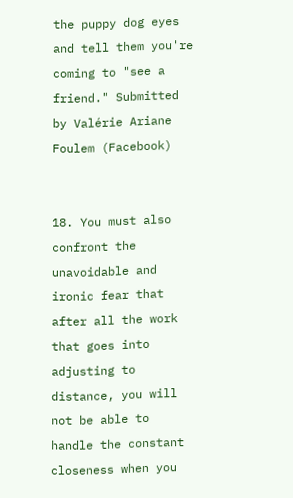the puppy dog eyes and tell them you're coming to "see a friend." Submitted by Valérie Ariane Foulem (Facebook)


18. You must also confront the unavoidable and ironic fear that after all the work that goes into adjusting to distance, you will not be able to handle the constant closeness when you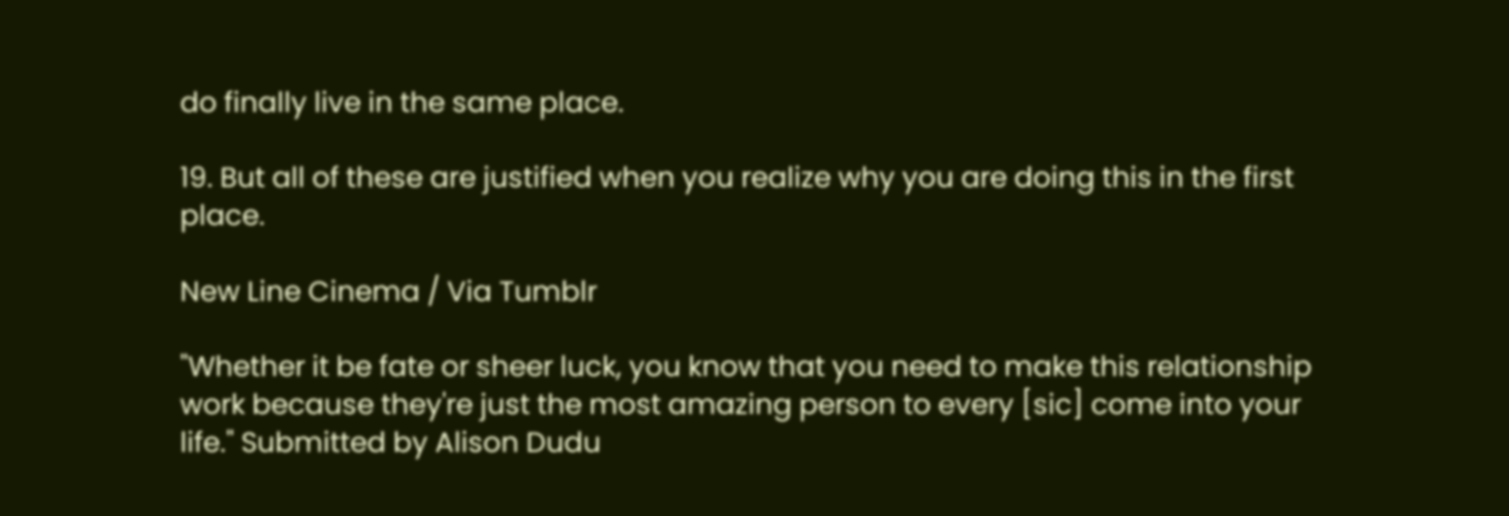do finally live in the same place.

19. But all of these are justified when you realize why you are doing this in the first place.

New Line Cinema / Via Tumblr

"Whether it be fate or sheer luck, you know that you need to make this relationship work because they're just the most amazing person to every [sic] come into your life." Submitted by Alison Dudu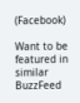(Facebook)

Want to be featured in similar BuzzFeed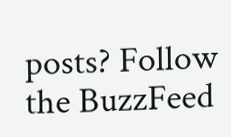posts? Follow the BuzzFeed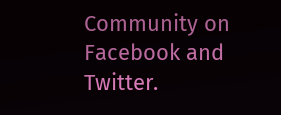Community on Facebook and Twitter.